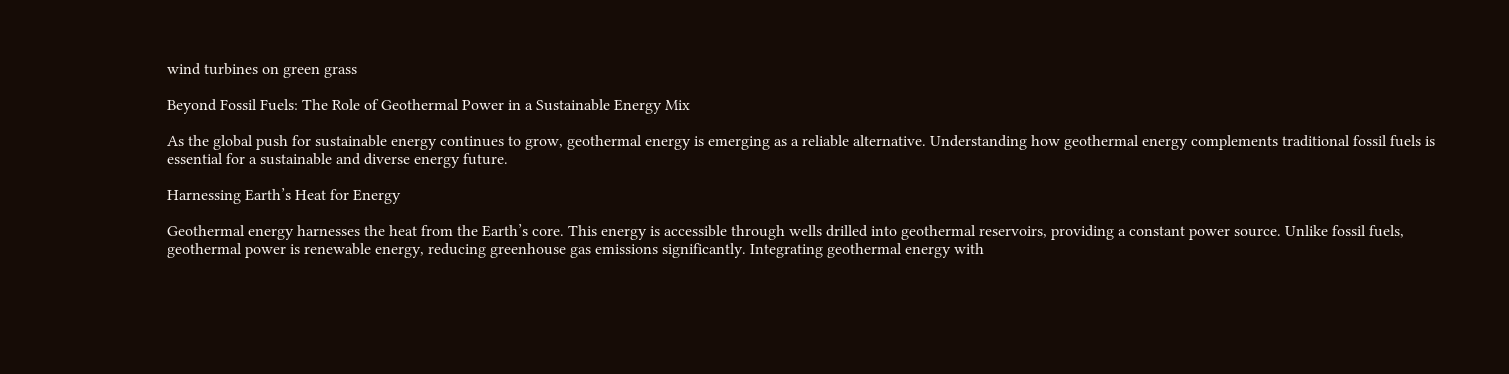wind turbines on green grass

Beyond Fossil Fuels: The Role of Geothermal Power in a Sustainable Energy Mix

As the global push for sustainable energy continues to grow, geothermal energy is emerging as a reliable alternative. Understanding how geothermal energy complements traditional fossil fuels is essential for a sustainable and diverse energy future.

Harnessing Earth’s Heat for Energy

Geothermal energy harnesses the heat from the Earth’s core. This energy is accessible through wells drilled into geothermal reservoirs, providing a constant power source. Unlike fossil fuels, geothermal power is renewable energy, reducing greenhouse gas emissions significantly. Integrating geothermal energy with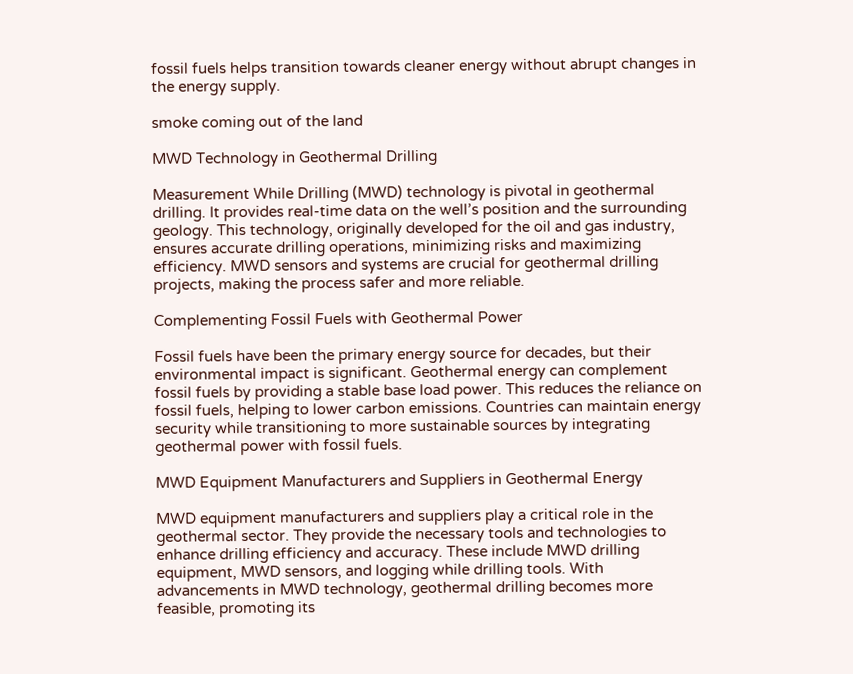fossil fuels helps transition towards cleaner energy without abrupt changes in the energy supply.

smoke coming out of the land

MWD Technology in Geothermal Drilling

Measurement While Drilling (MWD) technology is pivotal in geothermal drilling. It provides real-time data on the well’s position and the surrounding geology. This technology, originally developed for the oil and gas industry, ensures accurate drilling operations, minimizing risks and maximizing efficiency. MWD sensors and systems are crucial for geothermal drilling projects, making the process safer and more reliable.

Complementing Fossil Fuels with Geothermal Power

Fossil fuels have been the primary energy source for decades, but their environmental impact is significant. Geothermal energy can complement fossil fuels by providing a stable base load power. This reduces the reliance on fossil fuels, helping to lower carbon emissions. Countries can maintain energy security while transitioning to more sustainable sources by integrating geothermal power with fossil fuels.

MWD Equipment Manufacturers and Suppliers in Geothermal Energy

MWD equipment manufacturers and suppliers play a critical role in the geothermal sector. They provide the necessary tools and technologies to enhance drilling efficiency and accuracy. These include MWD drilling equipment, MWD sensors, and logging while drilling tools. With advancements in MWD technology, geothermal drilling becomes more feasible, promoting its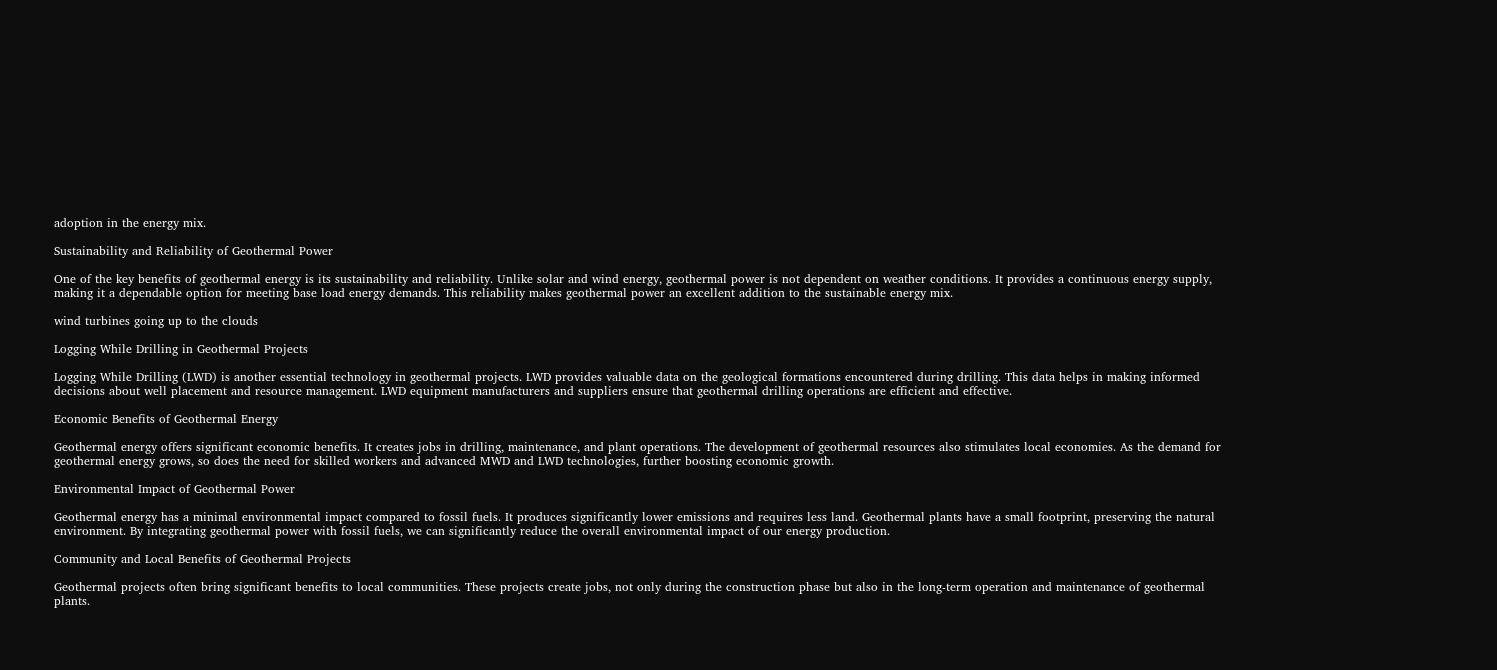adoption in the energy mix.

Sustainability and Reliability of Geothermal Power

One of the key benefits of geothermal energy is its sustainability and reliability. Unlike solar and wind energy, geothermal power is not dependent on weather conditions. It provides a continuous energy supply, making it a dependable option for meeting base load energy demands. This reliability makes geothermal power an excellent addition to the sustainable energy mix.

wind turbines going up to the clouds

Logging While Drilling in Geothermal Projects

Logging While Drilling (LWD) is another essential technology in geothermal projects. LWD provides valuable data on the geological formations encountered during drilling. This data helps in making informed decisions about well placement and resource management. LWD equipment manufacturers and suppliers ensure that geothermal drilling operations are efficient and effective.

Economic Benefits of Geothermal Energy

Geothermal energy offers significant economic benefits. It creates jobs in drilling, maintenance, and plant operations. The development of geothermal resources also stimulates local economies. As the demand for geothermal energy grows, so does the need for skilled workers and advanced MWD and LWD technologies, further boosting economic growth.

Environmental Impact of Geothermal Power

Geothermal energy has a minimal environmental impact compared to fossil fuels. It produces significantly lower emissions and requires less land. Geothermal plants have a small footprint, preserving the natural environment. By integrating geothermal power with fossil fuels, we can significantly reduce the overall environmental impact of our energy production.

Community and Local Benefits of Geothermal Projects

Geothermal projects often bring significant benefits to local communities. These projects create jobs, not only during the construction phase but also in the long-term operation and maintenance of geothermal plants.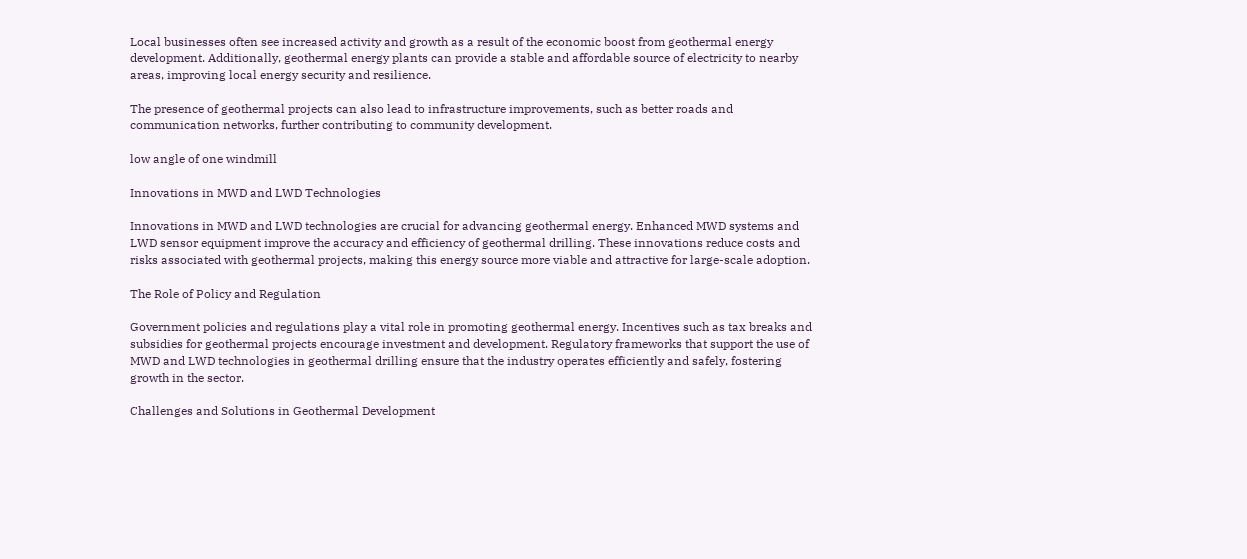Local businesses often see increased activity and growth as a result of the economic boost from geothermal energy development. Additionally, geothermal energy plants can provide a stable and affordable source of electricity to nearby areas, improving local energy security and resilience.

The presence of geothermal projects can also lead to infrastructure improvements, such as better roads and communication networks, further contributing to community development.

low angle of one windmill

Innovations in MWD and LWD Technologies

Innovations in MWD and LWD technologies are crucial for advancing geothermal energy. Enhanced MWD systems and LWD sensor equipment improve the accuracy and efficiency of geothermal drilling. These innovations reduce costs and risks associated with geothermal projects, making this energy source more viable and attractive for large-scale adoption.

The Role of Policy and Regulation

Government policies and regulations play a vital role in promoting geothermal energy. Incentives such as tax breaks and subsidies for geothermal projects encourage investment and development. Regulatory frameworks that support the use of MWD and LWD technologies in geothermal drilling ensure that the industry operates efficiently and safely, fostering growth in the sector.

Challenges and Solutions in Geothermal Development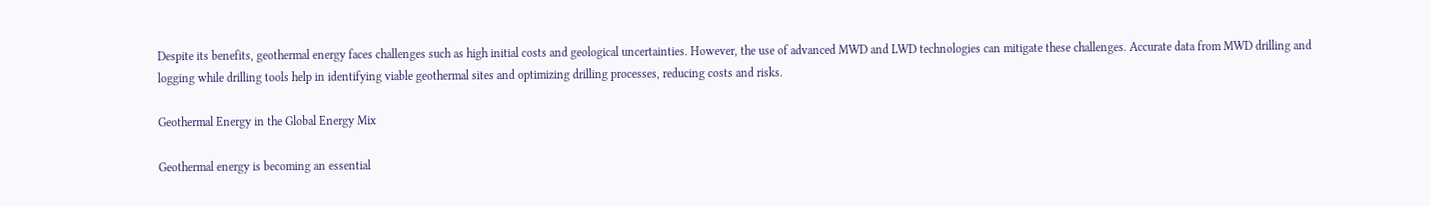Despite its benefits, geothermal energy faces challenges such as high initial costs and geological uncertainties. However, the use of advanced MWD and LWD technologies can mitigate these challenges. Accurate data from MWD drilling and logging while drilling tools help in identifying viable geothermal sites and optimizing drilling processes, reducing costs and risks.

Geothermal Energy in the Global Energy Mix

Geothermal energy is becoming an essential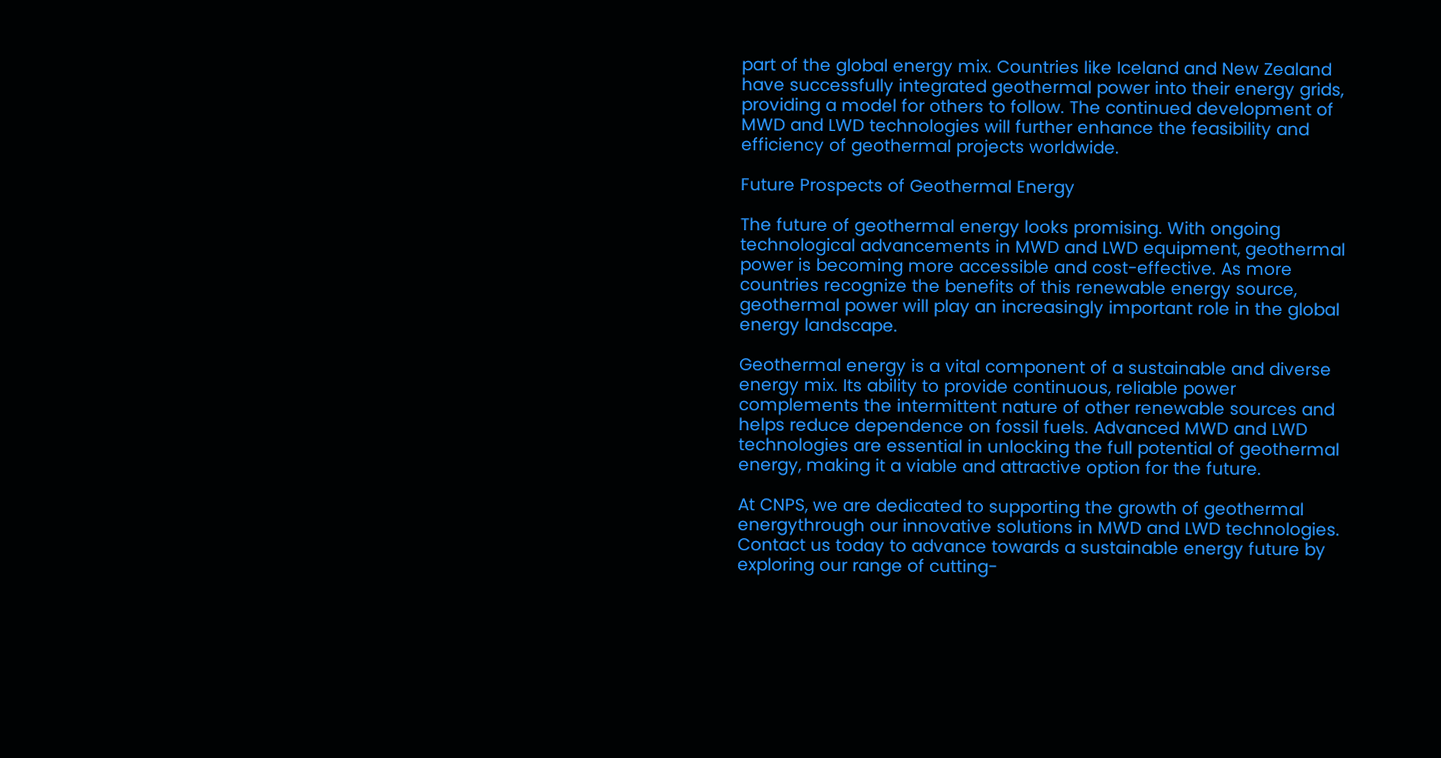part of the global energy mix. Countries like Iceland and New Zealand have successfully integrated geothermal power into their energy grids, providing a model for others to follow. The continued development of MWD and LWD technologies will further enhance the feasibility and efficiency of geothermal projects worldwide.

Future Prospects of Geothermal Energy

The future of geothermal energy looks promising. With ongoing technological advancements in MWD and LWD equipment, geothermal power is becoming more accessible and cost-effective. As more countries recognize the benefits of this renewable energy source, geothermal power will play an increasingly important role in the global energy landscape.

Geothermal energy is a vital component of a sustainable and diverse energy mix. Its ability to provide continuous, reliable power complements the intermittent nature of other renewable sources and helps reduce dependence on fossil fuels. Advanced MWD and LWD technologies are essential in unlocking the full potential of geothermal energy, making it a viable and attractive option for the future.

At CNPS, we are dedicated to supporting the growth of geothermal energythrough our innovative solutions in MWD and LWD technologies. Contact us today to advance towards a sustainable energy future by exploring our range of cutting-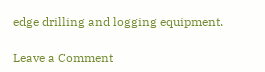edge drilling and logging equipment.

Leave a Comment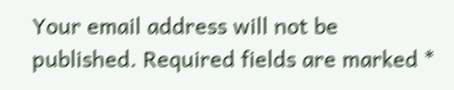Your email address will not be published. Required fields are marked *